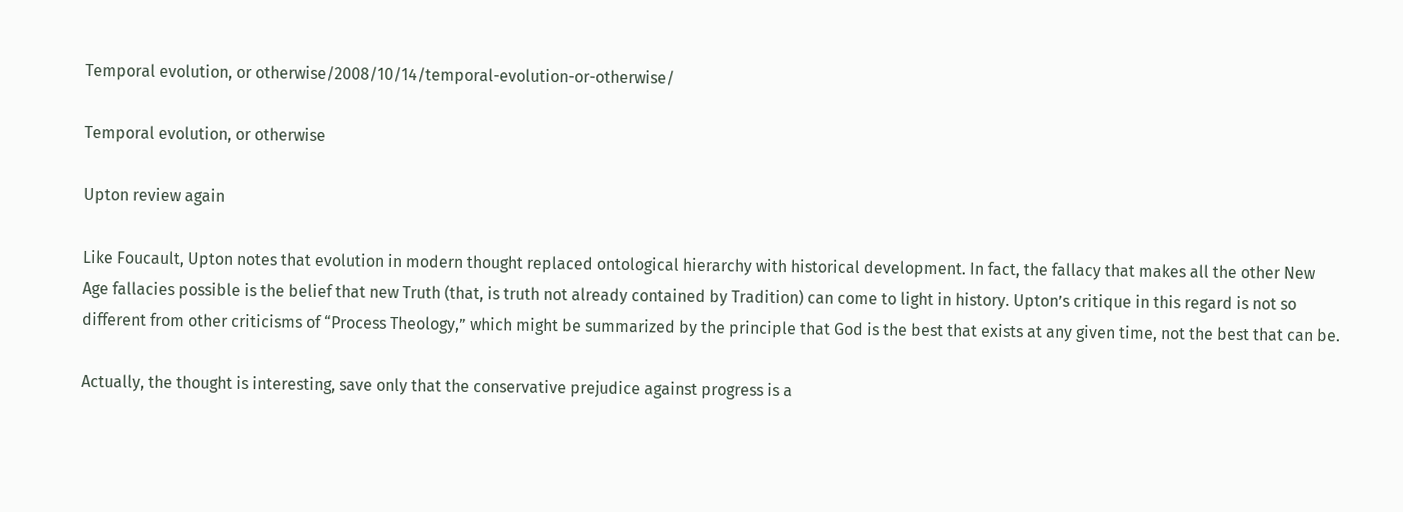Temporal evolution, or otherwise/2008/10/14/temporal-evolution-or-otherwise/

Temporal evolution, or otherwise

Upton review again

Like Foucault, Upton notes that evolution in modern thought replaced ontological hierarchy with historical development. In fact, the fallacy that makes all the other New Age fallacies possible is the belief that new Truth (that, is truth not already contained by Tradition) can come to light in history. Upton’s critique in this regard is not so different from other criticisms of “Process Theology,” which might be summarized by the principle that God is the best that exists at any given time, not the best that can be.

Actually, the thought is interesting, save only that the conservative prejudice against progress is a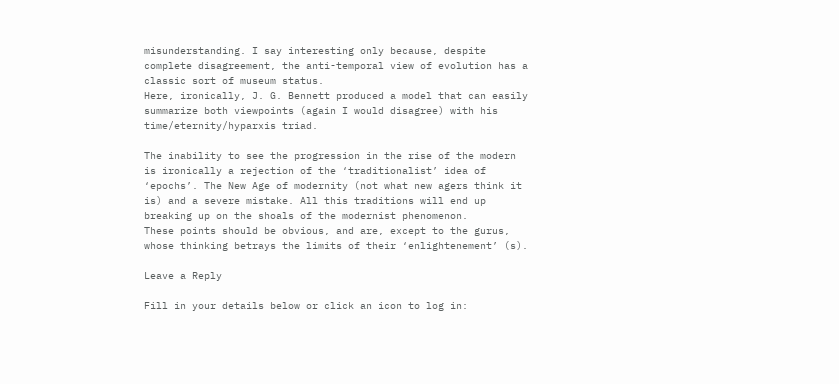misunderstanding. I say interesting only because, despite complete disagreement, the anti-temporal view of evolution has a classic sort of museum status.
Here, ironically, J. G. Bennett produced a model that can easily summarize both viewpoints (again I would disagree) with his time/eternity/hyparxis triad.

The inability to see the progression in the rise of the modern is ironically a rejection of the ‘traditionalist’ idea of ‘epochs’. The New Age of modernity (not what new agers think it is) and a severe mistake. All this traditions will end up breaking up on the shoals of the modernist phenomenon.
These points should be obvious, and are, except to the gurus, whose thinking betrays the limits of their ‘enlightenement’ (s).

Leave a Reply

Fill in your details below or click an icon to log in: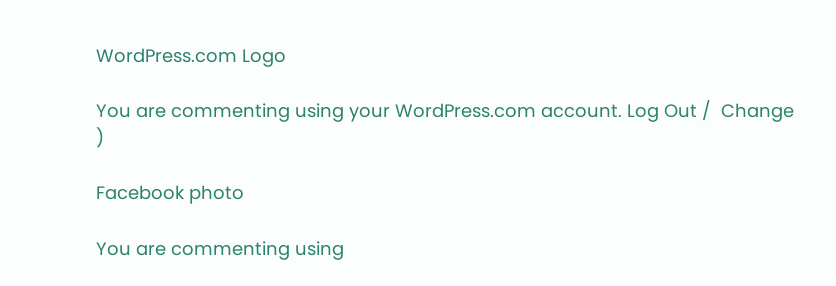WordPress.com Logo

You are commenting using your WordPress.com account. Log Out /  Change )

Facebook photo

You are commenting using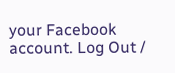your Facebook account. Log Out /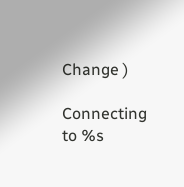Change )

Connecting to %s